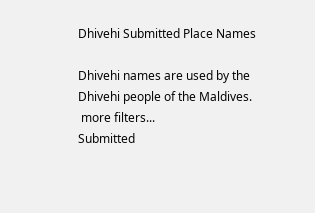Dhivehi Submitted Place Names

Dhivehi names are used by the Dhivehi people of the Maldives.
 more filters...
Submitted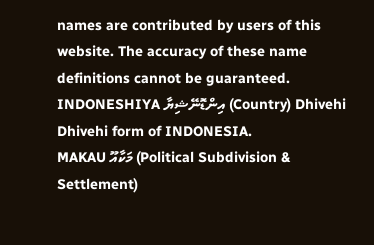names are contributed by users of this website. The accuracy of these name definitions cannot be guaranteed.
INDONESHIYA އިންޑޮނޭޝިޔާ (Country) Dhivehi
Dhivehi form of INDONESIA.
MAKAU މަކާއޫ (Political Subdivision & Settlement)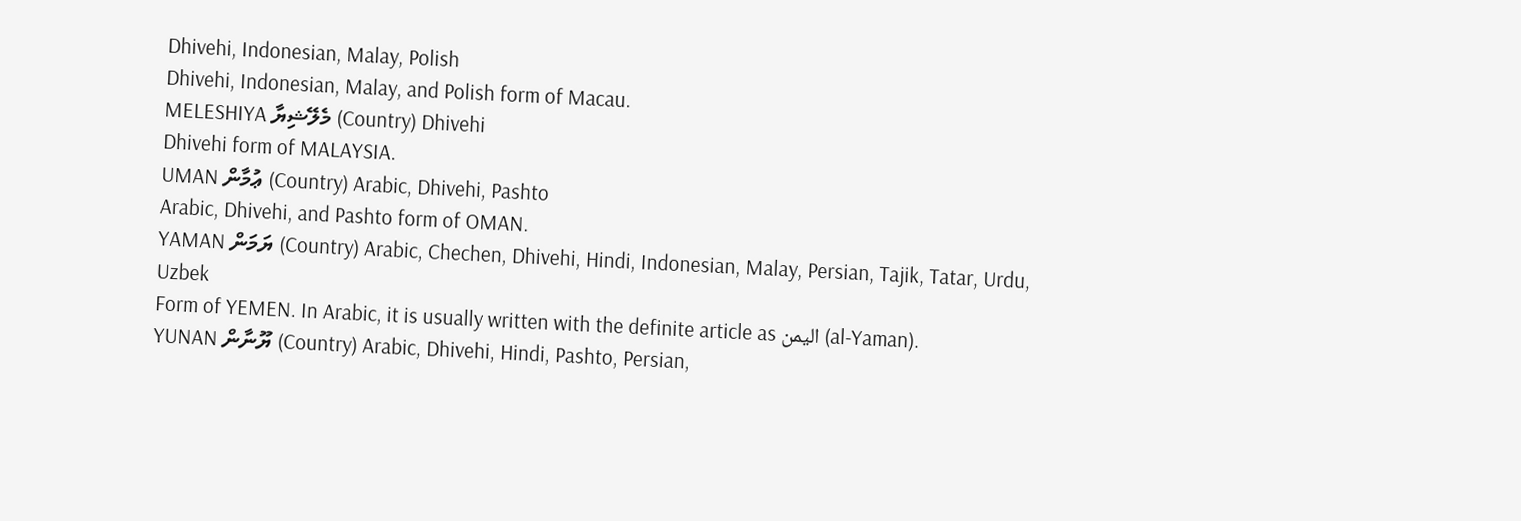Dhivehi, Indonesian, Malay, Polish
Dhivehi, Indonesian, Malay, and Polish form of Macau.
MELESHIYA މެލޭޝިޔާ (Country) Dhivehi
Dhivehi form of MALAYSIA.
UMAN ޢުމާން (Country) Arabic, Dhivehi, Pashto
Arabic, Dhivehi, and Pashto form of OMAN.
YAMAN ޔަމަން (Country) Arabic, Chechen, Dhivehi, Hindi, Indonesian, Malay, Persian, Tajik, Tatar, Urdu, Uzbek
Form of YEMEN. In Arabic, it is usually written with the definite article as اليمن (al-Yaman).
YUNAN ޔޫނާން (Country) Arabic, Dhivehi, Hindi, Pashto, Persian,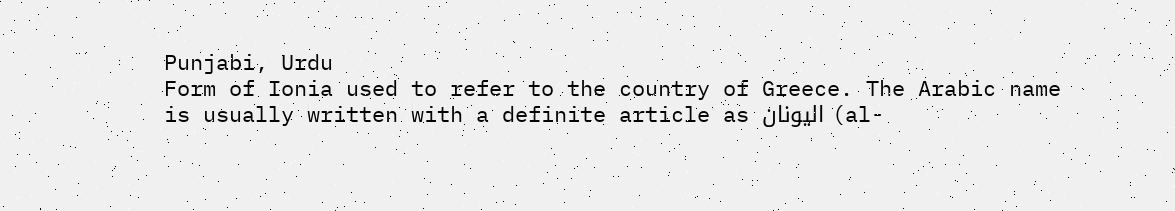Punjabi, Urdu
Form of Ionia used to refer to the country of Greece. The Arabic name is usually written with a definite article as اليونان (al-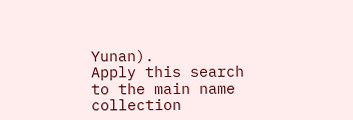Yunan).
Apply this search to the main name collection